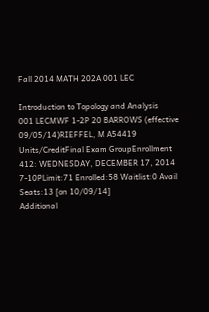Fall 2014 MATH 202A 001 LEC

Introduction to Topology and Analysis
001 LECMWF 1-2P 20 BARROWS (effective 09/05/14)RIEFFEL, M A54419
Units/CreditFinal Exam GroupEnrollment
412: WEDNESDAY, DECEMBER 17, 2014 7-10PLimit:71 Enrolled:58 Waitlist:0 Avail Seats:13 [on 10/09/14]
Additional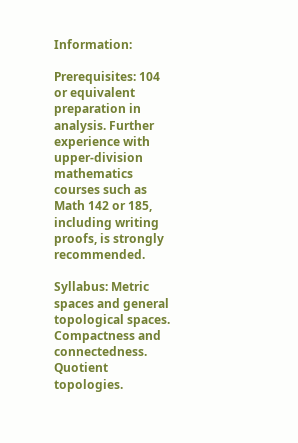Information:

Prerequisites: 104 or equivalent preparation in analysis. Further experience with upper-division mathematics courses such as Math 142 or 185, including writing proofs, is strongly recommended.

Syllabus: Metric spaces and general topological spaces. Compactness and connectedness. Quotient topologies.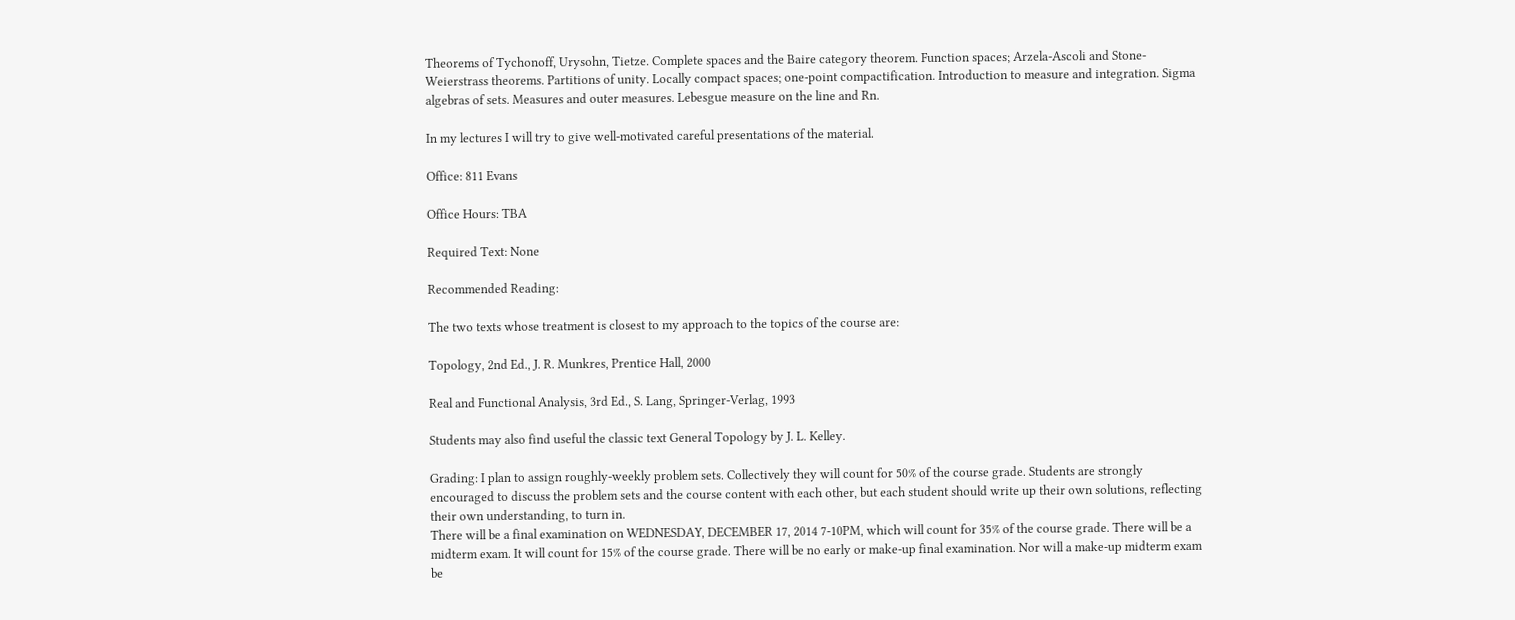Theorems of Tychonoff, Urysohn, Tietze. Complete spaces and the Baire category theorem. Function spaces; Arzela-Ascoli and Stone-Weierstrass theorems. Partitions of unity. Locally compact spaces; one-point compactification. Introduction to measure and integration. Sigma algebras of sets. Measures and outer measures. Lebesgue measure on the line and Rn.

In my lectures I will try to give well-motivated careful presentations of the material.

Office: 811 Evans

Office Hours: TBA

Required Text: None

Recommended Reading:

The two texts whose treatment is closest to my approach to the topics of the course are:

Topology, 2nd Ed., J. R. Munkres, Prentice Hall, 2000

Real and Functional Analysis, 3rd Ed., S. Lang, Springer-Verlag, 1993

Students may also find useful the classic text General Topology by J. L. Kelley.

Grading: I plan to assign roughly-weekly problem sets. Collectively they will count for 50% of the course grade. Students are strongly encouraged to discuss the problem sets and the course content with each other, but each student should write up their own solutions, reflecting their own understanding, to turn in.
There will be a final examination on WEDNESDAY, DECEMBER 17, 2014 7-10PM, which will count for 35% of the course grade. There will be a midterm exam. It will count for 15% of the course grade. There will be no early or make-up final examination. Nor will a make-up midterm exam be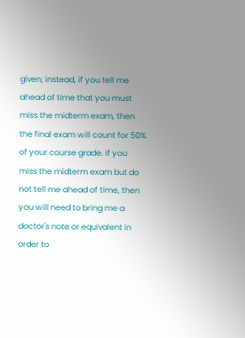given; instead, if you tell me ahead of time that you must miss the midterm exam, then the final exam will count for 50% of your course grade. If you miss the midterm exam but do not tell me ahead of time, then you will need to bring me a doctor's note or equivalent in order to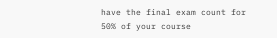have the final exam count for 50% of your course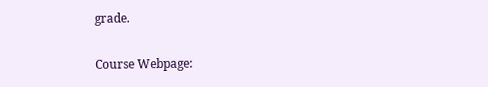grade.

Course Webpage: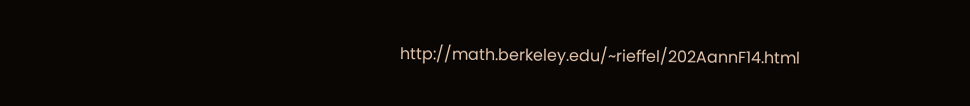http://math.berkeley.edu/~rieffel/202AannF14.html